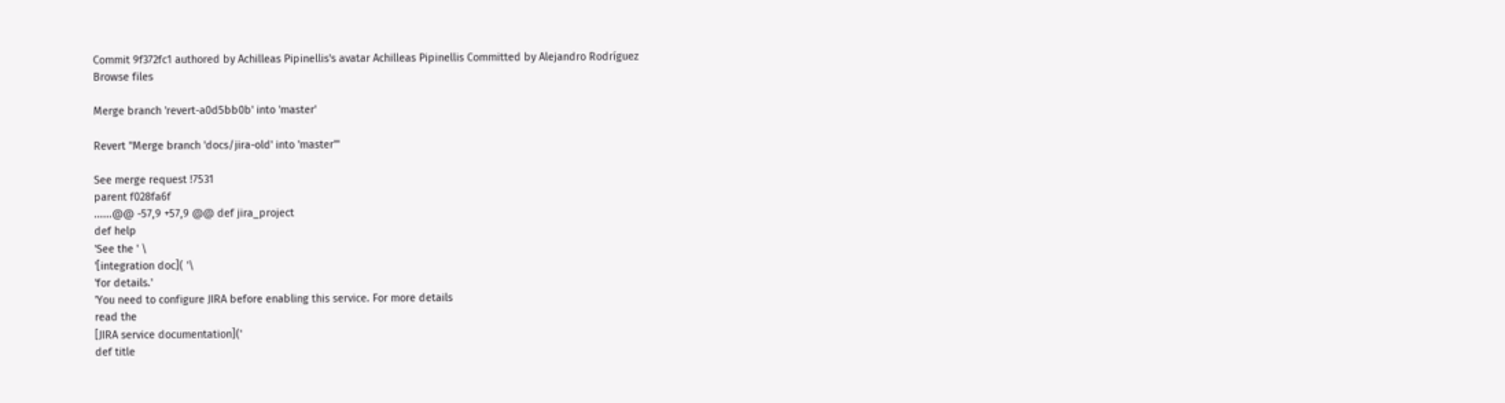Commit 9f372fc1 authored by Achilleas Pipinellis's avatar Achilleas Pipinellis Committed by Alejandro Rodríguez
Browse files

Merge branch 'revert-a0d5bb0b' into 'master'

Revert "Merge branch 'docs/jira-old' into 'master'"

See merge request !7531
parent f028fa6f
......@@ -57,9 +57,9 @@ def jira_project
def help
'See the ' \
'[integration doc]( '\
'for details.'
'You need to configure JIRA before enabling this service. For more details
read the
[JIRA service documentation]('
def title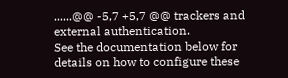......@@ -5,7 +5,7 @@ trackers and external authentication.
See the documentation below for details on how to configure these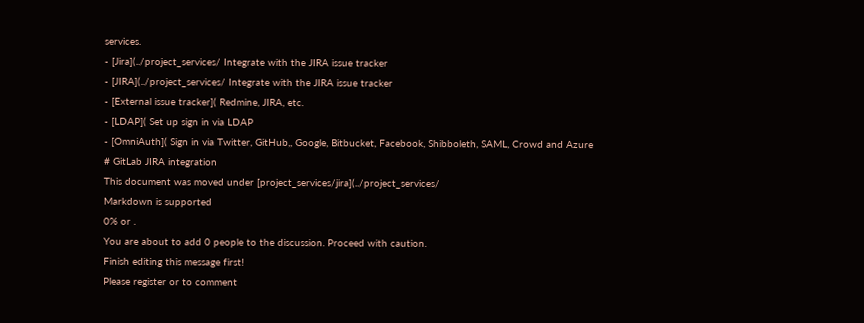services.
- [Jira](../project_services/ Integrate with the JIRA issue tracker
- [JIRA](../project_services/ Integrate with the JIRA issue tracker
- [External issue tracker]( Redmine, JIRA, etc.
- [LDAP]( Set up sign in via LDAP
- [OmniAuth]( Sign in via Twitter, GitHub,, Google, Bitbucket, Facebook, Shibboleth, SAML, Crowd and Azure
# GitLab JIRA integration
This document was moved under [project_services/jira](../project_services/
Markdown is supported
0% or .
You are about to add 0 people to the discussion. Proceed with caution.
Finish editing this message first!
Please register or to comment